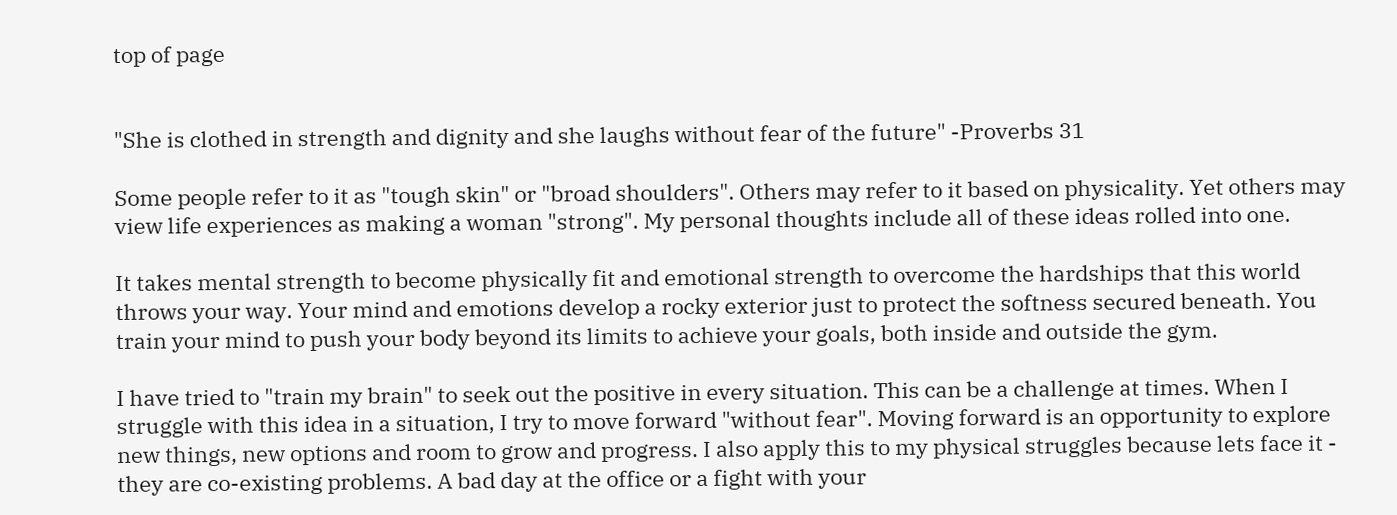top of page


"She is clothed in strength and dignity and she laughs without fear of the future" -Proverbs 31

Some people refer to it as "tough skin" or "broad shoulders". Others may refer to it based on physicality. Yet others may view life experiences as making a woman "strong". My personal thoughts include all of these ideas rolled into one.

It takes mental strength to become physically fit and emotional strength to overcome the hardships that this world throws your way. Your mind and emotions develop a rocky exterior just to protect the softness secured beneath. You train your mind to push your body beyond its limits to achieve your goals, both inside and outside the gym.

I have tried to "train my brain" to seek out the positive in every situation. This can be a challenge at times. When I struggle with this idea in a situation, I try to move forward "without fear". Moving forward is an opportunity to explore new things, new options and room to grow and progress. I also apply this to my physical struggles because lets face it - they are co-existing problems. A bad day at the office or a fight with your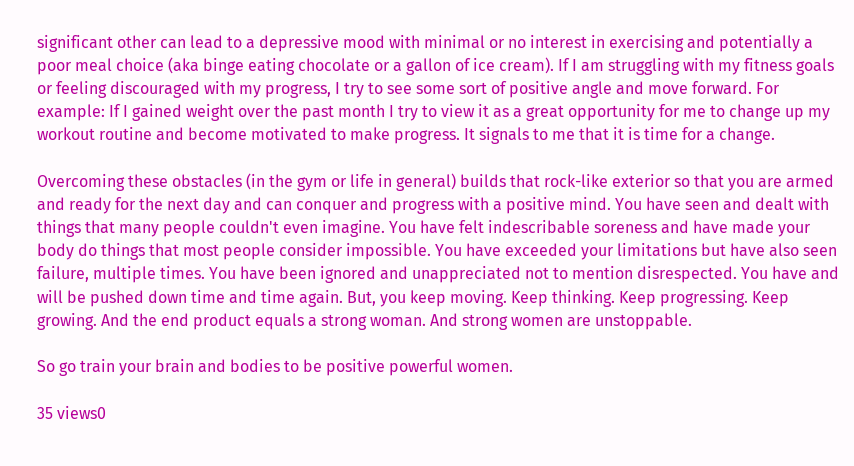significant other can lead to a depressive mood with minimal or no interest in exercising and potentially a poor meal choice (aka binge eating chocolate or a gallon of ice cream). If I am struggling with my fitness goals or feeling discouraged with my progress, I try to see some sort of positive angle and move forward. For example: If I gained weight over the past month I try to view it as a great opportunity for me to change up my workout routine and become motivated to make progress. It signals to me that it is time for a change.

Overcoming these obstacles (in the gym or life in general) builds that rock-like exterior so that you are armed and ready for the next day and can conquer and progress with a positive mind. You have seen and dealt with things that many people couldn't even imagine. You have felt indescribable soreness and have made your body do things that most people consider impossible. You have exceeded your limitations but have also seen failure, multiple times. You have been ignored and unappreciated not to mention disrespected. You have and will be pushed down time and time again. But, you keep moving. Keep thinking. Keep progressing. Keep growing. And the end product equals a strong woman. And strong women are unstoppable.

So go train your brain and bodies to be positive powerful women.

35 views0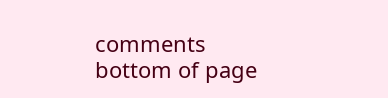comments
bottom of page